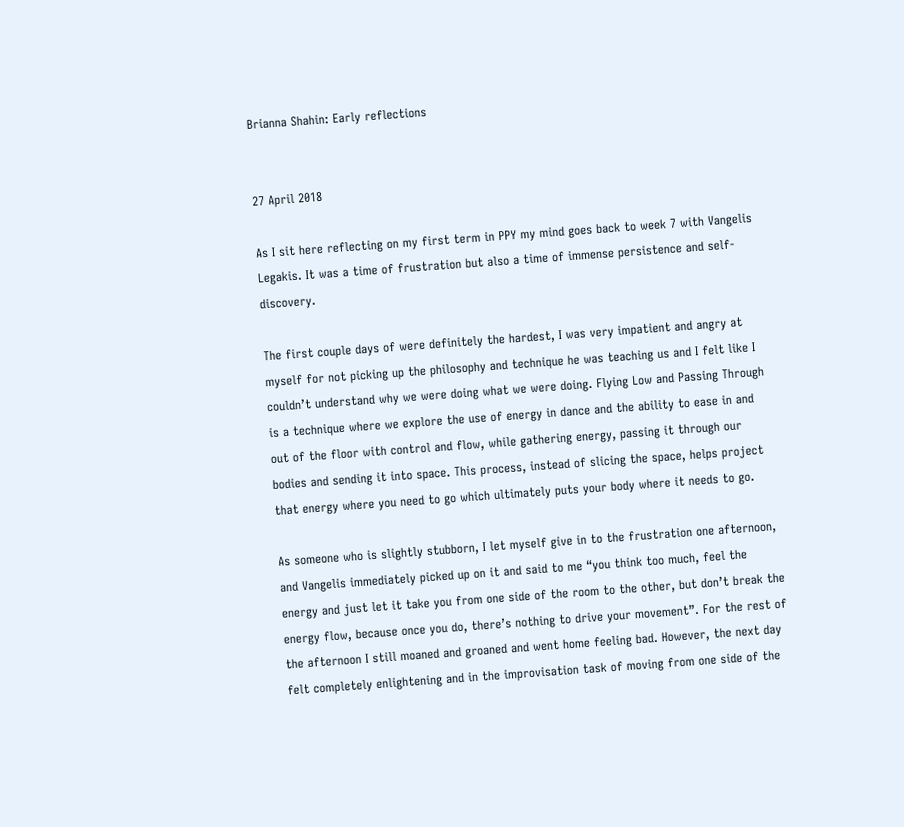Brianna Shahin: Early reflections


27 April 2018

As I sit here reflecting on my first term in PPY my mind goes back to week 7 with Vangelis Legakis. It was a time of frustration but also a time of immense persistence and self-discovery.

The first couple days of were definitely the hardest, I was very impatient and angry at myself for not picking up the philosophy and technique he was teaching us and I felt like I couldn’t understand why we were doing what we were doing. Flying Low and Passing Through is a technique where we explore the use of energy in dance and the ability to ease in and out of the floor with control and flow, while gathering energy, passing it through our bodies and sending it into space. This process, instead of slicing the space, helps project that energy where you need to go which ultimately puts your body where it needs to go.

As someone who is slightly stubborn, I let myself give in to the frustration one afternoon, and Vangelis immediately picked up on it and said to me “you think too much, feel the energy and just let it take you from one side of the room to the other, but don’t break the energy flow, because once you do, there’s nothing to drive your movement”. For the rest of the afternoon I still moaned and groaned and went home feeling bad. However, the next day felt completely enlightening and in the improvisation task of moving from one side of the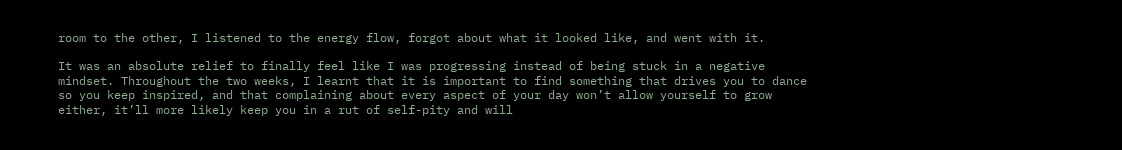room to the other, I listened to the energy flow, forgot about what it looked like, and went with it.

It was an absolute relief to finally feel like I was progressing instead of being stuck in a negative mindset. Throughout the two weeks, I learnt that it is important to find something that drives you to dance so you keep inspired, and that complaining about every aspect of your day won’t allow yourself to grow either, it’ll more likely keep you in a rut of self-pity and will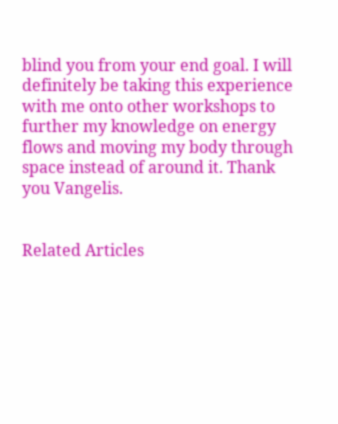blind you from your end goal. I will definitely be taking this experience with me onto other workshops to further my knowledge on energy flows and moving my body through space instead of around it. Thank you Vangelis.


Related Articles